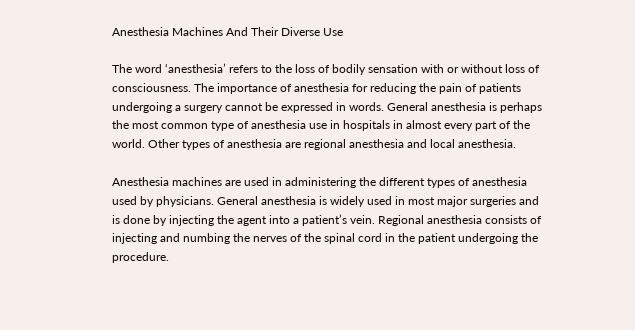Anesthesia Machines And Their Diverse Use

The word ‘anesthesia’ refers to the loss of bodily sensation with or without loss of consciousness. The importance of anesthesia for reducing the pain of patients undergoing a surgery cannot be expressed in words. General anesthesia is perhaps the most common type of anesthesia use in hospitals in almost every part of the world. Other types of anesthesia are regional anesthesia and local anesthesia.

Anesthesia machines are used in administering the different types of anesthesia used by physicians. General anesthesia is widely used in most major surgeries and is done by injecting the agent into a patient’s vein. Regional anesthesia consists of injecting and numbing the nerves of the spinal cord in the patient undergoing the procedure.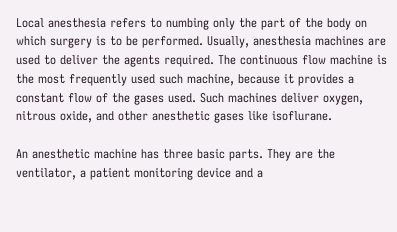Local anesthesia refers to numbing only the part of the body on which surgery is to be performed. Usually, anesthesia machines are used to deliver the agents required. The continuous flow machine is the most frequently used such machine, because it provides a constant flow of the gases used. Such machines deliver oxygen, nitrous oxide, and other anesthetic gases like isoflurane.

An anesthetic machine has three basic parts. They are the ventilator, a patient monitoring device and a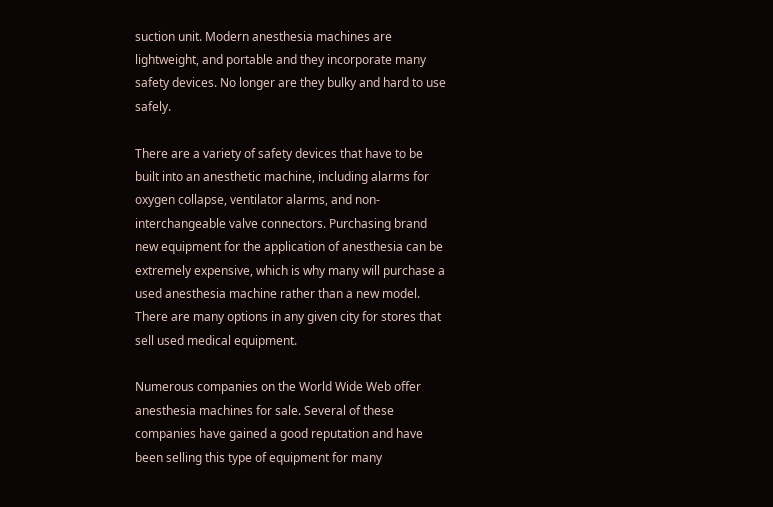suction unit. Modern anesthesia machines are lightweight, and portable and they incorporate many safety devices. No longer are they bulky and hard to use safely.

There are a variety of safety devices that have to be built into an anesthetic machine, including alarms for oxygen collapse, ventilator alarms, and non-interchangeable valve connectors. Purchasing brand new equipment for the application of anesthesia can be extremely expensive, which is why many will purchase a used anesthesia machine rather than a new model. There are many options in any given city for stores that sell used medical equipment.

Numerous companies on the World Wide Web offer anesthesia machines for sale. Several of these companies have gained a good reputation and have been selling this type of equipment for many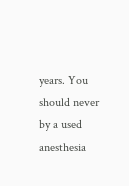years. You should never by a used anesthesia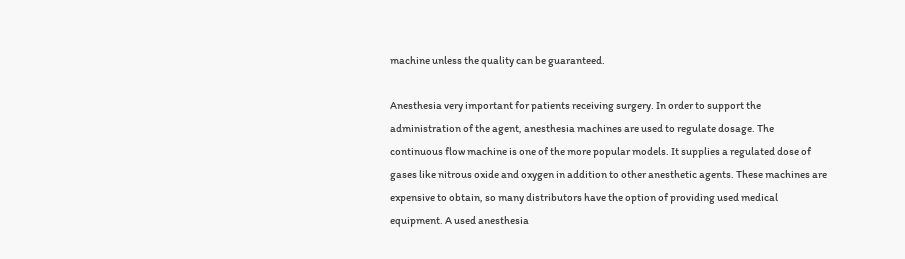machine unless the quality can be guaranteed.

Anesthesia very important for patients receiving surgery. In order to support the administration of the agent, anesthesia machines are used to regulate dosage. The continuous flow machine is one of the more popular models. It supplies a regulated dose of gases like nitrous oxide and oxygen in addition to other anesthetic agents. These machines are expensive to obtain, so many distributors have the option of providing used medical equipment. A used anesthesia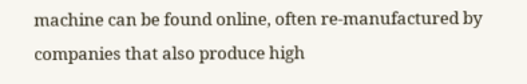machine can be found online, often re-manufactured by companies that also produce high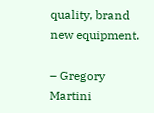quality, brand new equipment.

– Gregory Martini